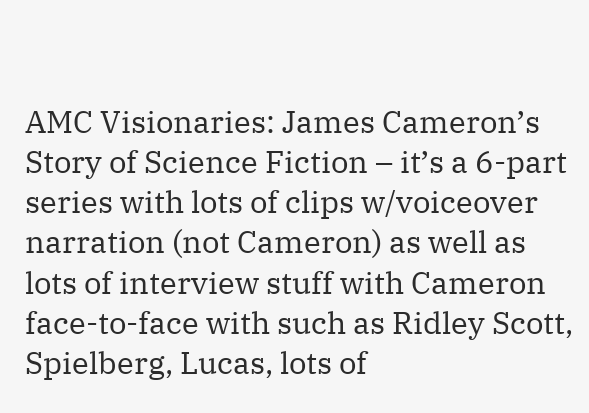AMC Visionaries: James Cameron’s Story of Science Fiction – it’s a 6-part series with lots of clips w/voiceover narration (not Cameron) as well as lots of interview stuff with Cameron face-to-face with such as Ridley Scott, Spielberg, Lucas, lots of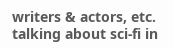writers & actors, etc. talking about sci-fi in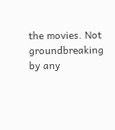the movies. Not groundbreaking by any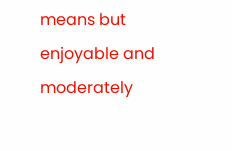means but enjoyable and moderately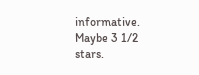informative. Maybe 3 1/2 stars.